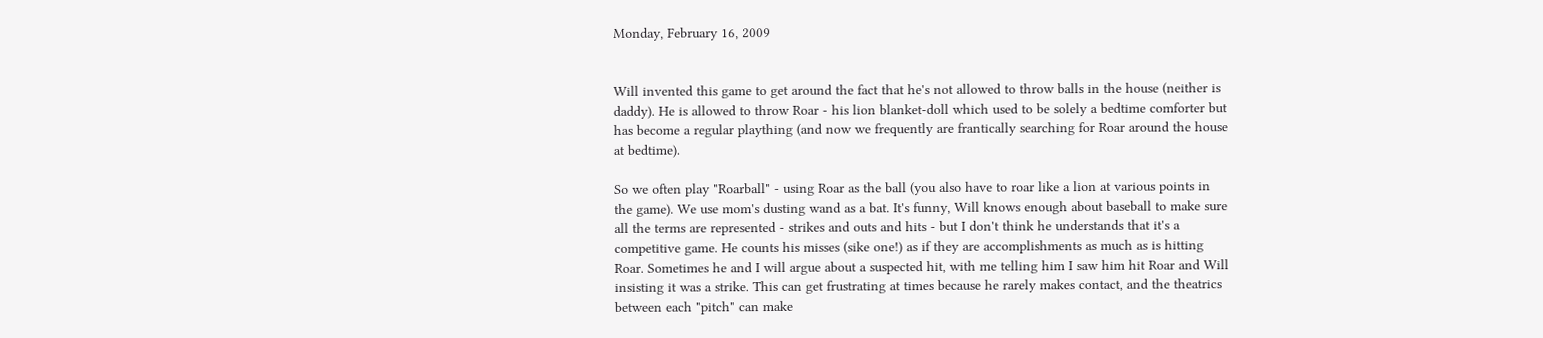Monday, February 16, 2009


Will invented this game to get around the fact that he's not allowed to throw balls in the house (neither is daddy). He is allowed to throw Roar - his lion blanket-doll which used to be solely a bedtime comforter but has become a regular plaything (and now we frequently are frantically searching for Roar around the house at bedtime).

So we often play "Roarball" - using Roar as the ball (you also have to roar like a lion at various points in the game). We use mom's dusting wand as a bat. It's funny, Will knows enough about baseball to make sure all the terms are represented - strikes and outs and hits - but I don't think he understands that it's a competitive game. He counts his misses (sike one!) as if they are accomplishments as much as is hitting Roar. Sometimes he and I will argue about a suspected hit, with me telling him I saw him hit Roar and Will insisting it was a strike. This can get frustrating at times because he rarely makes contact, and the theatrics between each "pitch" can make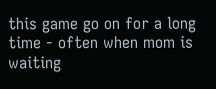this game go on for a long time - often when mom is waiting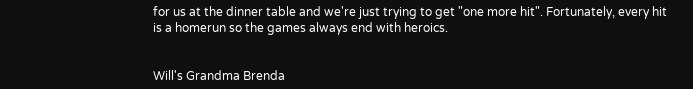for us at the dinner table and we're just trying to get "one more hit". Fortunately, every hit is a homerun so the games always end with heroics.


Will's Grandma Brenda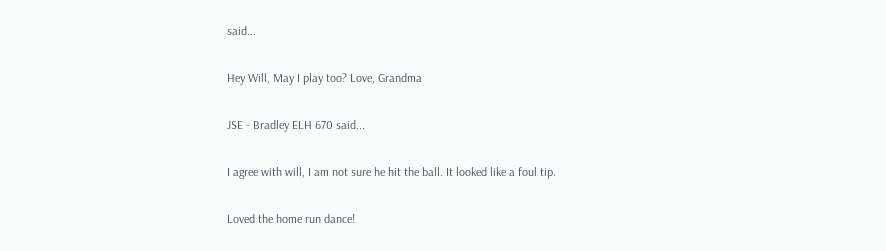said...

Hey Will, May I play too? Love, Grandma

JSE - Bradley ELH 670 said...

I agree with will, I am not sure he hit the ball. It looked like a foul tip.

Loved the home run dance!